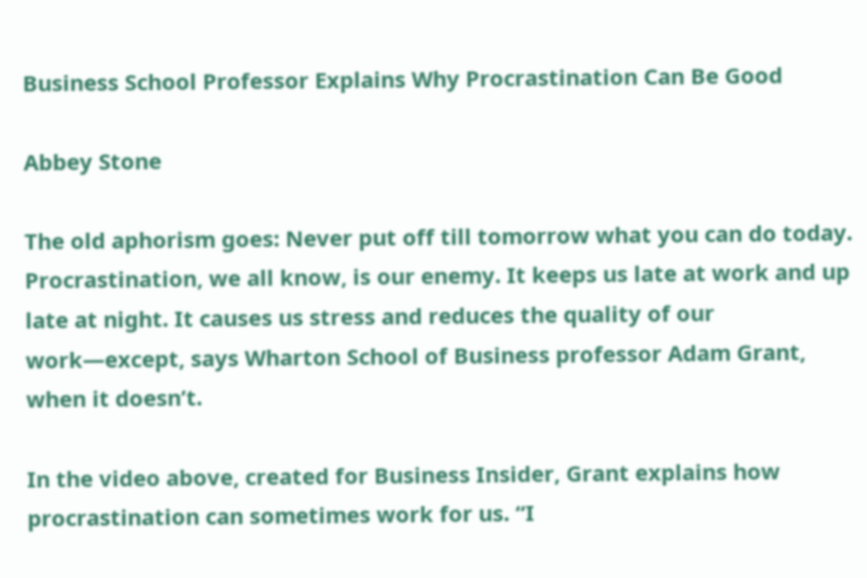Business School Professor Explains Why Procrastination Can Be Good

Abbey Stone

The old aphorism goes: Never put off till tomorrow what you can do today. Procrastination, we all know, is our enemy. It keeps us late at work and up late at night. It causes us stress and reduces the quality of our work—except, says Wharton School of Business professor Adam Grant, when it doesn’t.

In the video above, created for Business Insider, Grant explains how procrastination can sometimes work for us. “I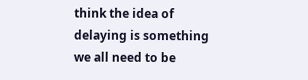think the idea of delaying is something we all need to be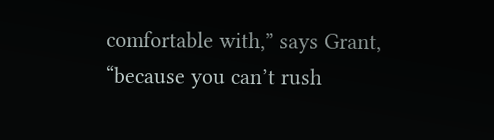comfortable with,” says Grant, “because you can’t rush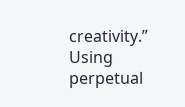creativity.” Using perpetual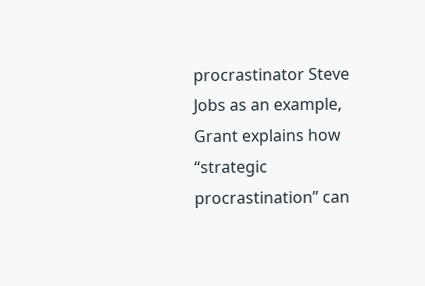procrastinator Steve Jobs as an example, Grant explains how “strategic procrastination” can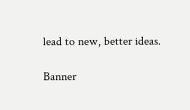lead to new, better ideas.

Banner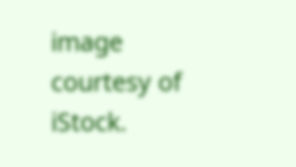image courtesy of iStock.